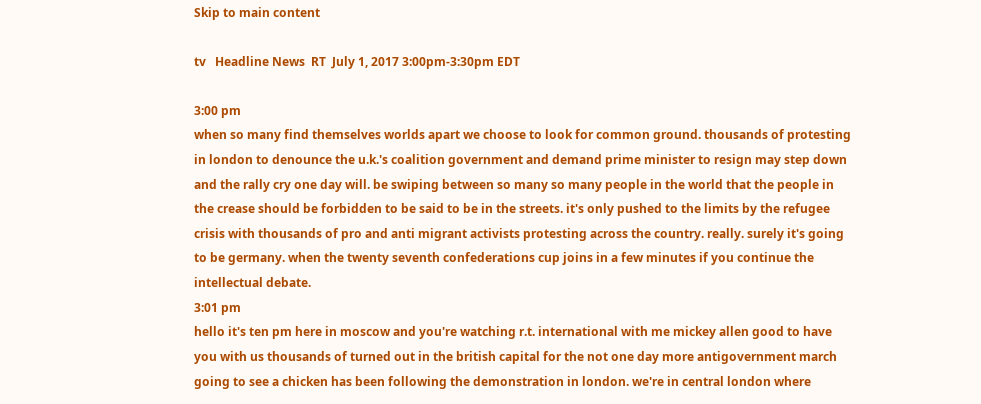Skip to main content

tv   Headline News  RT  July 1, 2017 3:00pm-3:30pm EDT

3:00 pm
when so many find themselves worlds apart we choose to look for common ground. thousands of protesting in london to denounce the u.k.'s coalition government and demand prime minister to resign may step down and the rally cry one day will. be swiping between so many so many people in the world that the people in the crease should be forbidden to be said to be in the streets. it's only pushed to the limits by the refugee crisis with thousands of pro and anti migrant activists protesting across the country. really. surely it's going to be germany. when the twenty seventh confederations cup joins in a few minutes if you continue the intellectual debate.
3:01 pm
hello it's ten pm here in moscow and you're watching r.t. international with me mickey allen good to have you with us thousands of turned out in the british capital for the not one day more antigovernment march going to see a chicken has been following the demonstration in london. we're in central london where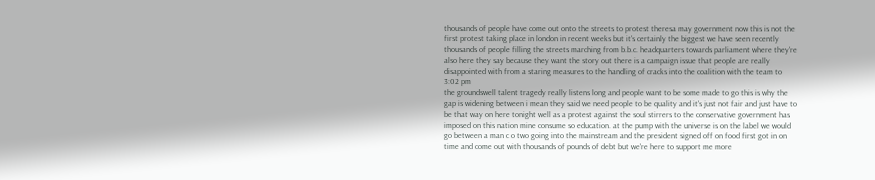thousands of people have come out onto the streets to protest theresa may government now this is not the first protest taking place in london in recent weeks but it's certainly the biggest we have seen recently thousands of people filling the streets marching from b.b.c. headquarters towards parliament where they're also here they say because they want the story out there is a campaign issue that people are really disappointed with from a staring measures to the handling of cracks into the coalition with the team to
3:02 pm
the groundswell talent tragedy really listens long and people want to be some made to go this is why the gap is widening between i mean they said we need people to be quality and it's just not fair and just have to be that way on here tonight well as a protest against the soul stirrers to the conservative government has imposed on this nation mine consume so education. at the pump with the universe is on the label we would go between a man c o two going into the mainstream and the president signed off on food first got in on time and come out with thousands of pounds of debt but we're here to support me more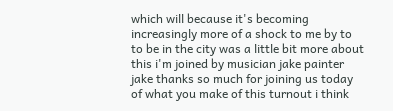which will because it's becoming increasingly more of a shock to me by to to be in the city was a little bit more about this i'm joined by musician jake painter jake thanks so much for joining us today of what you make of this turnout i think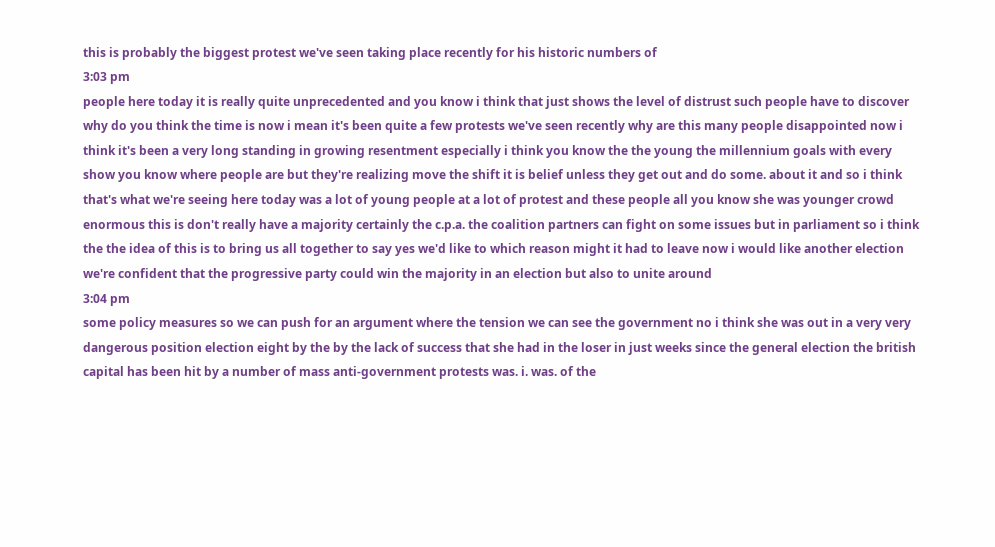this is probably the biggest protest we've seen taking place recently for his historic numbers of
3:03 pm
people here today it is really quite unprecedented and you know i think that just shows the level of distrust such people have to discover why do you think the time is now i mean it's been quite a few protests we've seen recently why are this many people disappointed now i think it's been a very long standing in growing resentment especially i think you know the the young the millennium goals with every show you know where people are but they're realizing move the shift it is belief unless they get out and do some. about it and so i think that's what we're seeing here today was a lot of young people at a lot of protest and these people all you know she was younger crowd enormous this is don't really have a majority certainly the c.p.a. the coalition partners can fight on some issues but in parliament so i think the the idea of this is to bring us all together to say yes we'd like to which reason might it had to leave now i would like another election we're confident that the progressive party could win the majority in an election but also to unite around
3:04 pm
some policy measures so we can push for an argument where the tension we can see the government no i think she was out in a very very dangerous position election eight by the by the lack of success that she had in the loser in just weeks since the general election the british capital has been hit by a number of mass anti-government protests was. i. was. of the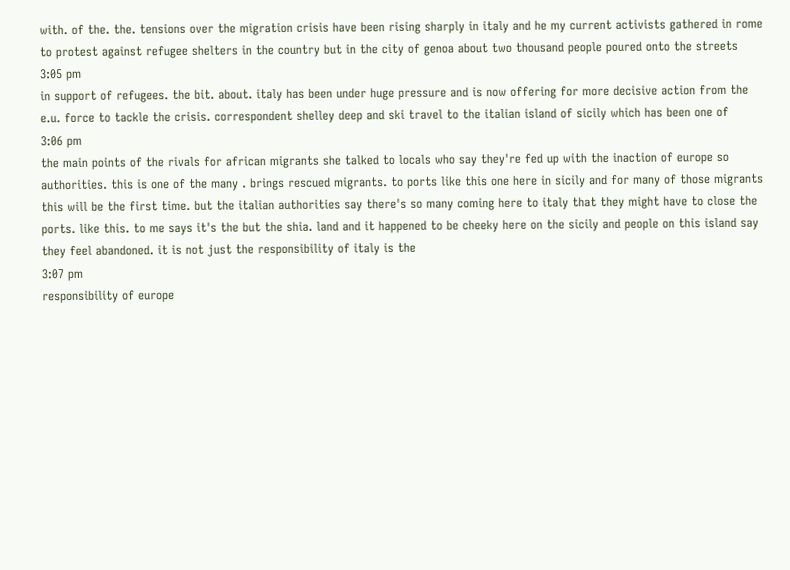with. of the. the. tensions over the migration crisis have been rising sharply in italy and he my current activists gathered in rome to protest against refugee shelters in the country but in the city of genoa about two thousand people poured onto the streets
3:05 pm
in support of refugees. the bit. about. italy has been under huge pressure and is now offering for more decisive action from the e.u. force to tackle the crisis. correspondent shelley deep and ski travel to the italian island of sicily which has been one of
3:06 pm
the main points of the rivals for african migrants she talked to locals who say they're fed up with the inaction of europe so authorities. this is one of the many . brings rescued migrants. to ports like this one here in sicily and for many of those migrants this will be the first time. but the italian authorities say there's so many coming here to italy that they might have to close the ports. like this. to me says it's the but the shia. land and it happened to be cheeky here on the sicily and people on this island say they feel abandoned. it is not just the responsibility of italy is the
3:07 pm
responsibility of europe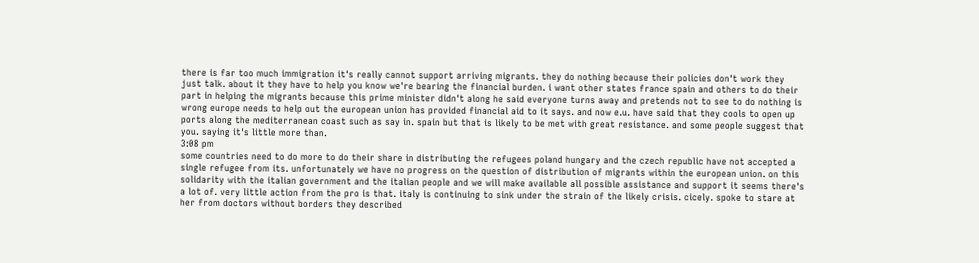there is far too much immigration it's really cannot support arriving migrants. they do nothing because their policies don't work they just talk. about it they have to help you know we're bearing the financial burden. i want other states france spain and others to do their part in helping the migrants because this prime minister didn't along he said everyone turns away and pretends not to see to do nothing is wrong europe needs to help out the european union has provided financial aid to it says. and now e.u. have said that they cools to open up ports along the mediterranean coast such as say in. spain but that is likely to be met with great resistance. and some people suggest that you. saying it's little more than.
3:08 pm
some countries need to do more to do their share in distributing the refugees poland hungary and the czech republic have not accepted a single refugee from its. unfortunately we have no progress on the question of distribution of migrants within the european union. on this solidarity with the italian government and the italian people and we will make available all possible assistance and support it seems there's a lot of. very little action from the pro is that. italy is continuing to sink under the strain of the likely crisis. cicely. spoke to stare at her from doctors without borders they described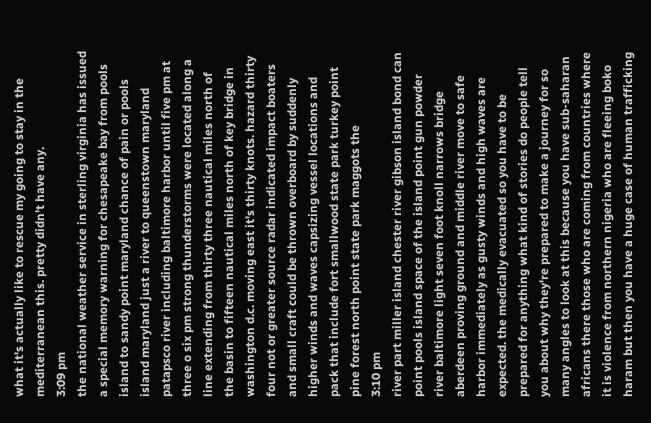what it's actually like to rescue my going to stay in the mediterranean this. pretty didn't have any.
3:09 pm
the national weather service in sterling virginia has issued a special memory warning for chesapeake bay from pools island to sandy point maryland chance of pain or pools island maryland just a river to queenstown maryland patapsco river including baltimore harbor until five pm at three o six pm strong thunderstorms were located along a line extending from thirty three nautical miles north of the basin to fifteen nautical miles north of key bridge in washington d.c. moving east it's thirty knots. hazard thirty four not or greater source radar indicated impact boaters and small craft could be thrown overboard by suddenly higher winds and waves capsizing vessel locations and pack that include fort smallwood state park turkey point pine forest north point state park maggots the
3:10 pm
river part miller island chester river gibson island bond can point pools island space of the island point gun powder river baltimore light seven foot knoll narrows bridge aberdeen proving ground and middle river move to safe harbor immediately as gusty winds and high waves are expected. the medically evacuated so you have to be prepared for anything what kind of stories do people tell you about why they're prepared to make a journey for so many angles to look at this because you have sub-saharan africans there those who are coming from countries where it is violence from northern nigeria who are fleeing boko haram but then you have a huge case of human trafficking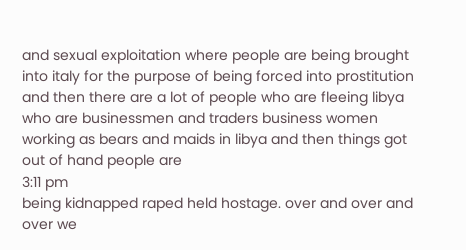and sexual exploitation where people are being brought into italy for the purpose of being forced into prostitution and then there are a lot of people who are fleeing libya who are businessmen and traders business women working as bears and maids in libya and then things got out of hand people are
3:11 pm
being kidnapped raped held hostage. over and over and over we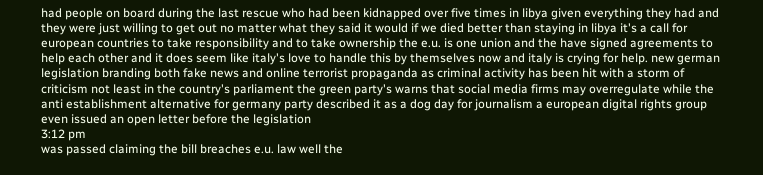had people on board during the last rescue who had been kidnapped over five times in libya given everything they had and they were just willing to get out no matter what they said it would if we died better than staying in libya it's a call for european countries to take responsibility and to take ownership the e.u. is one union and the have signed agreements to help each other and it does seem like italy's love to handle this by themselves now and italy is crying for help. new german legislation branding both fake news and online terrorist propaganda as criminal activity has been hit with a storm of criticism not least in the country's parliament the green party's warns that social media firms may overregulate while the anti establishment alternative for germany party described it as a dog day for journalism a european digital rights group even issued an open letter before the legislation
3:12 pm
was passed claiming the bill breaches e.u. law well the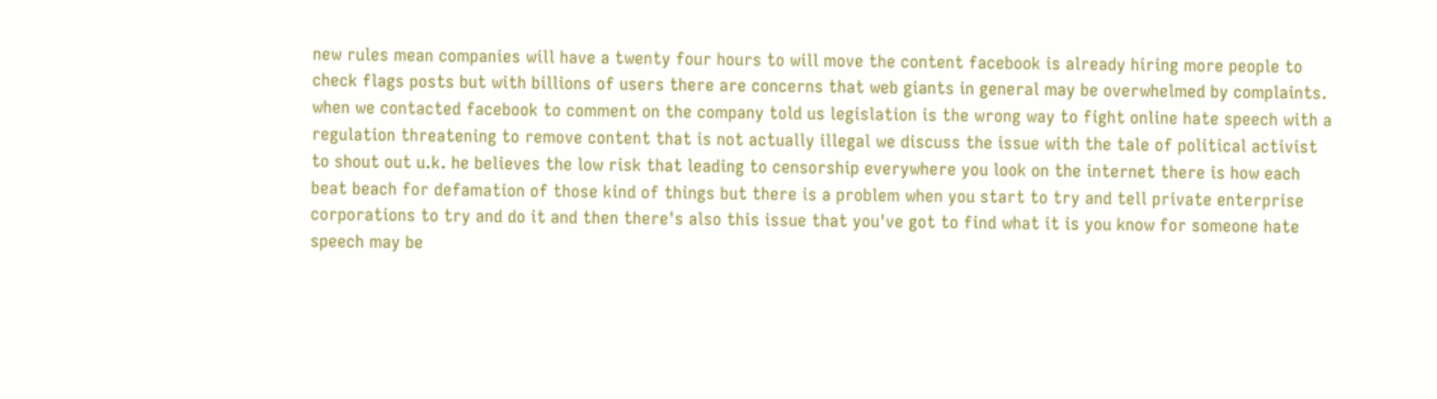new rules mean companies will have a twenty four hours to will move the content facebook is already hiring more people to check flags posts but with billions of users there are concerns that web giants in general may be overwhelmed by complaints. when we contacted facebook to comment on the company told us legislation is the wrong way to fight online hate speech with a regulation threatening to remove content that is not actually illegal we discuss the issue with the tale of political activist to shout out u.k. he believes the low risk that leading to censorship everywhere you look on the internet there is how each beat beach for defamation of those kind of things but there is a problem when you start to try and tell private enterprise corporations to try and do it and then there's also this issue that you've got to find what it is you know for someone hate speech may be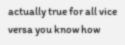actually true for all vice versa you know how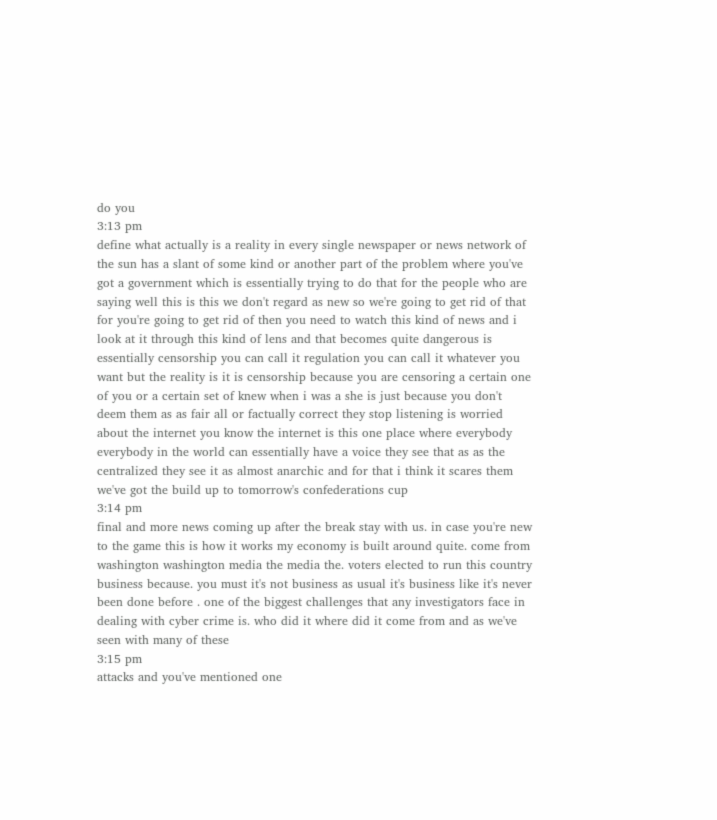do you
3:13 pm
define what actually is a reality in every single newspaper or news network of the sun has a slant of some kind or another part of the problem where you've got a government which is essentially trying to do that for the people who are saying well this is this we don't regard as new so we're going to get rid of that for you're going to get rid of then you need to watch this kind of news and i look at it through this kind of lens and that becomes quite dangerous is essentially censorship you can call it regulation you can call it whatever you want but the reality is it is censorship because you are censoring a certain one of you or a certain set of knew when i was a she is just because you don't deem them as as fair all or factually correct they stop listening is worried about the internet you know the internet is this one place where everybody everybody in the world can essentially have a voice they see that as as the centralized they see it as almost anarchic and for that i think it scares them we've got the build up to tomorrow's confederations cup
3:14 pm
final and more news coming up after the break stay with us. in case you're new to the game this is how it works my economy is built around quite. come from washington washington media the media the. voters elected to run this country business because. you must it's not business as usual it's business like it's never been done before . one of the biggest challenges that any investigators face in dealing with cyber crime is. who did it where did it come from and as we've seen with many of these
3:15 pm
attacks and you've mentioned one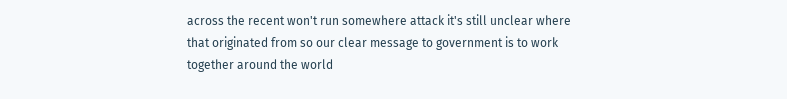across the recent won't run somewhere attack it's still unclear where that originated from so our clear message to government is to work together around the world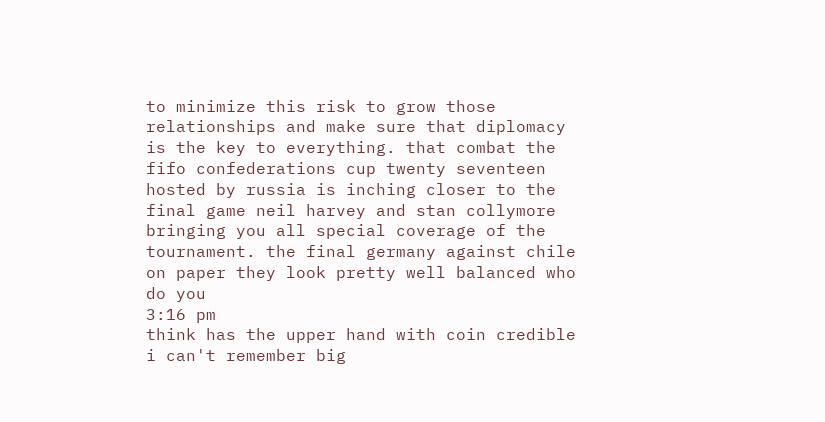to minimize this risk to grow those relationships and make sure that diplomacy is the key to everything. that combat the fifo confederations cup twenty seventeen hosted by russia is inching closer to the final game neil harvey and stan collymore bringing you all special coverage of the tournament. the final germany against chile on paper they look pretty well balanced who do you
3:16 pm
think has the upper hand with coin credible i can't remember big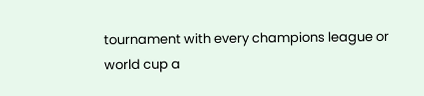tournament with every champions league or world cup a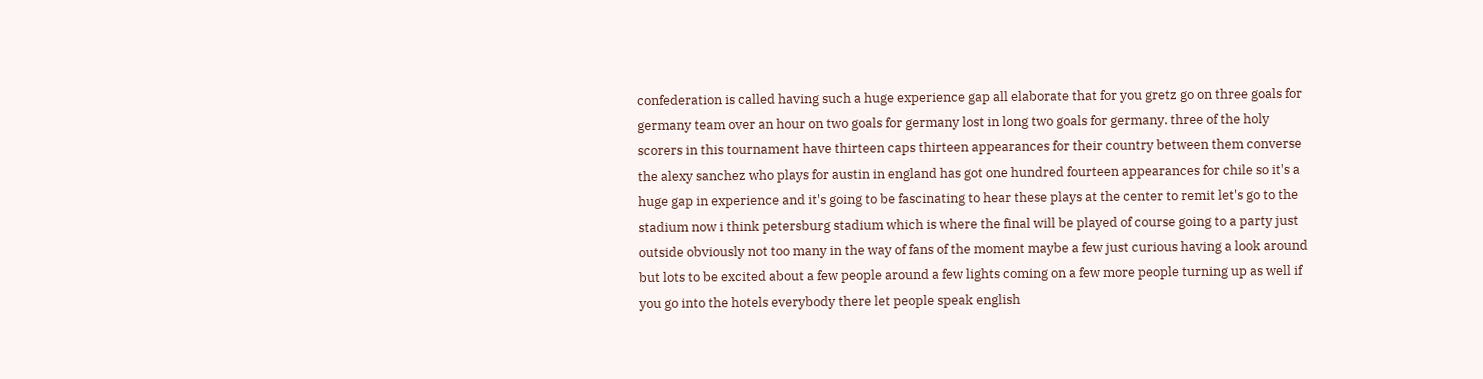confederation is called having such a huge experience gap all elaborate that for you gretz go on three goals for germany team over an hour on two goals for germany lost in long two goals for germany. three of the holy scorers in this tournament have thirteen caps thirteen appearances for their country between them converse the alexy sanchez who plays for austin in england has got one hundred fourteen appearances for chile so it's a huge gap in experience and it's going to be fascinating to hear these plays at the center to remit let's go to the stadium now i think petersburg stadium which is where the final will be played of course going to a party just outside obviously not too many in the way of fans of the moment maybe a few just curious having a look around but lots to be excited about a few people around a few lights coming on a few more people turning up as well if you go into the hotels everybody there let people speak english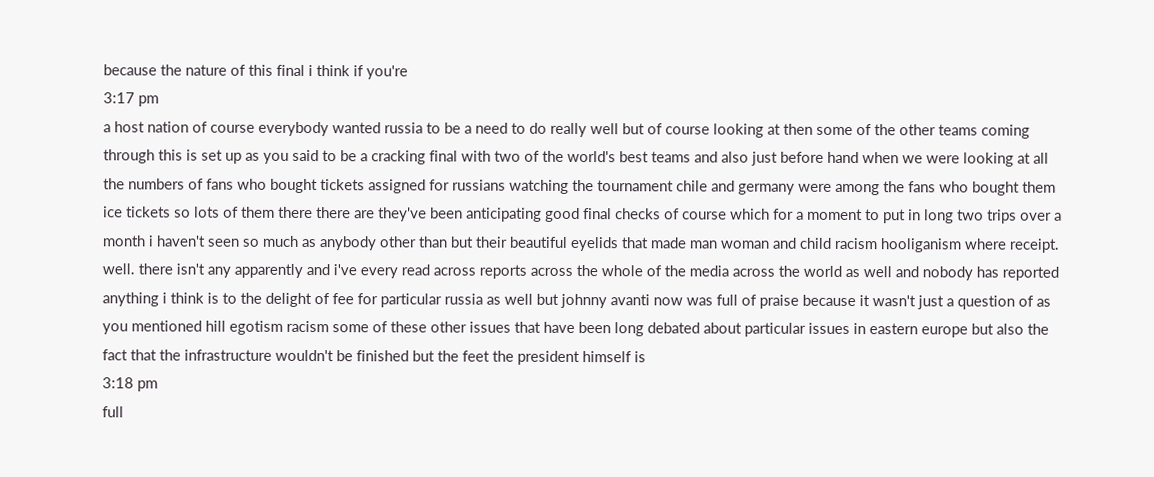because the nature of this final i think if you're
3:17 pm
a host nation of course everybody wanted russia to be a need to do really well but of course looking at then some of the other teams coming through this is set up as you said to be a cracking final with two of the world's best teams and also just before hand when we were looking at all the numbers of fans who bought tickets assigned for russians watching the tournament chile and germany were among the fans who bought them ice tickets so lots of them there there are they've been anticipating good final checks of course which for a moment to put in long two trips over a month i haven't seen so much as anybody other than but their beautiful eyelids that made man woman and child racism hooliganism where receipt. well. there isn't any apparently and i've every read across reports across the whole of the media across the world as well and nobody has reported anything i think is to the delight of fee for particular russia as well but johnny avanti now was full of praise because it wasn't just a question of as you mentioned hill egotism racism some of these other issues that have been long debated about particular issues in eastern europe but also the fact that the infrastructure wouldn't be finished but the feet the president himself is
3:18 pm
full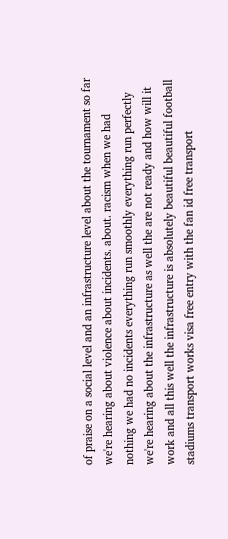of praise on a social level and an infrastructure level about the tournament so far we're hearing about violence about incidents. about. racism when we had nothing we had no incidents everything run smoothly everything run perfectly we're hearing about the infrastructure as well the are not ready and how will it work and all this well the infrastructure is absolutely beautiful beautiful football stadiums transport works visa free entry with the fan id free transport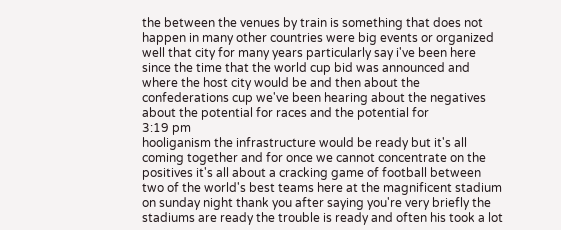the between the venues by train is something that does not happen in many other countries were big events or organized well that city for many years particularly say i've been here since the time that the world cup bid was announced and where the host city would be and then about the confederations cup we've been hearing about the negatives about the potential for races and the potential for
3:19 pm
hooliganism the infrastructure would be ready but it's all coming together and for once we cannot concentrate on the positives it's all about a cracking game of football between two of the world's best teams here at the magnificent stadium on sunday night thank you after saying you're very briefly the stadiums are ready the trouble is ready and often his took a lot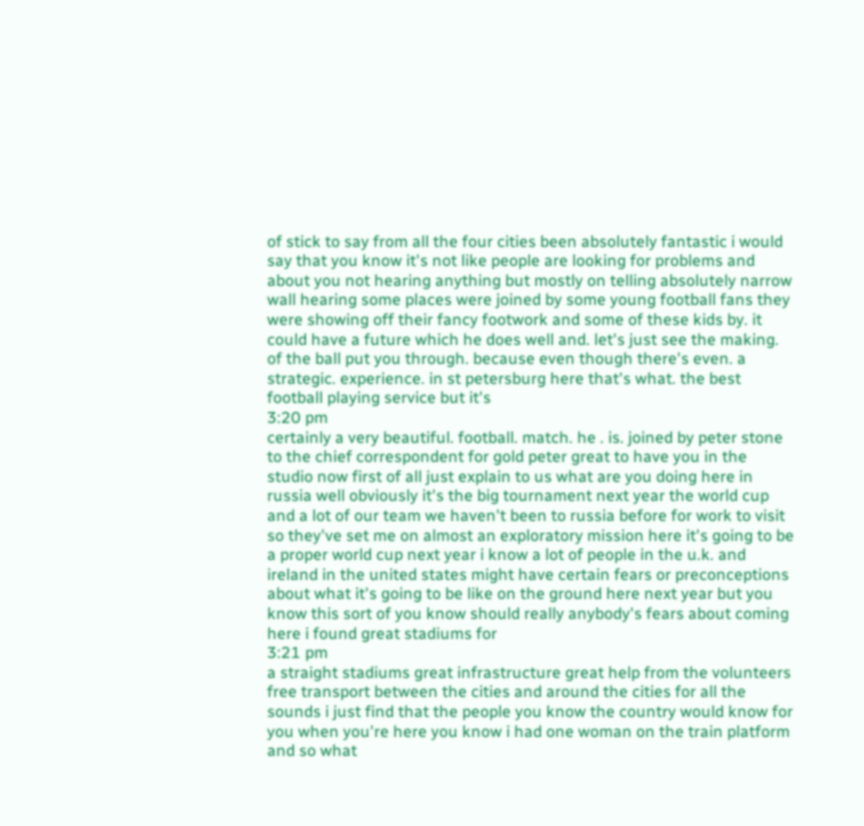of stick to say from all the four cities been absolutely fantastic i would say that you know it's not like people are looking for problems and about you not hearing anything but mostly on telling absolutely narrow wall hearing some places were joined by some young football fans they were showing off their fancy footwork and some of these kids by. it could have a future which he does well and. let's just see the making. of the ball put you through. because even though there's even. a strategic. experience. in st petersburg here that's what. the best football playing service but it's
3:20 pm
certainly a very beautiful. football. match. he . is. joined by peter stone to the chief correspondent for gold peter great to have you in the studio now first of all just explain to us what are you doing here in russia well obviously it's the big tournament next year the world cup and a lot of our team we haven't been to russia before for work to visit so they've set me on almost an exploratory mission here it's going to be a proper world cup next year i know a lot of people in the u.k. and ireland in the united states might have certain fears or preconceptions about what it's going to be like on the ground here next year but you know this sort of you know should really anybody's fears about coming here i found great stadiums for
3:21 pm
a straight stadiums great infrastructure great help from the volunteers free transport between the cities and around the cities for all the sounds i just find that the people you know the country would know for you when you're here you know i had one woman on the train platform and so what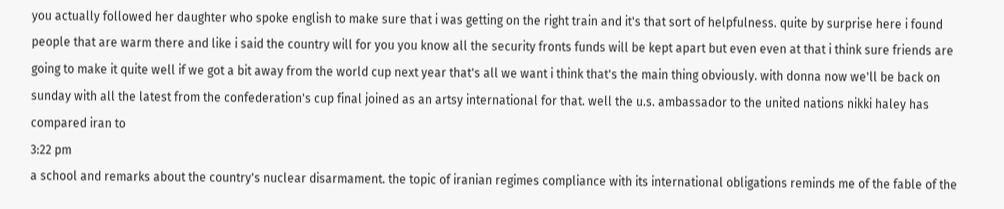you actually followed her daughter who spoke english to make sure that i was getting on the right train and it's that sort of helpfulness. quite by surprise here i found people that are warm there and like i said the country will for you you know all the security fronts funds will be kept apart but even even at that i think sure friends are going to make it quite well if we got a bit away from the world cup next year that's all we want i think that's the main thing obviously. with donna now we'll be back on sunday with all the latest from the confederation's cup final joined as an artsy international for that. well the u.s. ambassador to the united nations nikki haley has compared iran to
3:22 pm
a school and remarks about the country's nuclear disarmament. the topic of iranian regimes compliance with its international obligations reminds me of the fable of the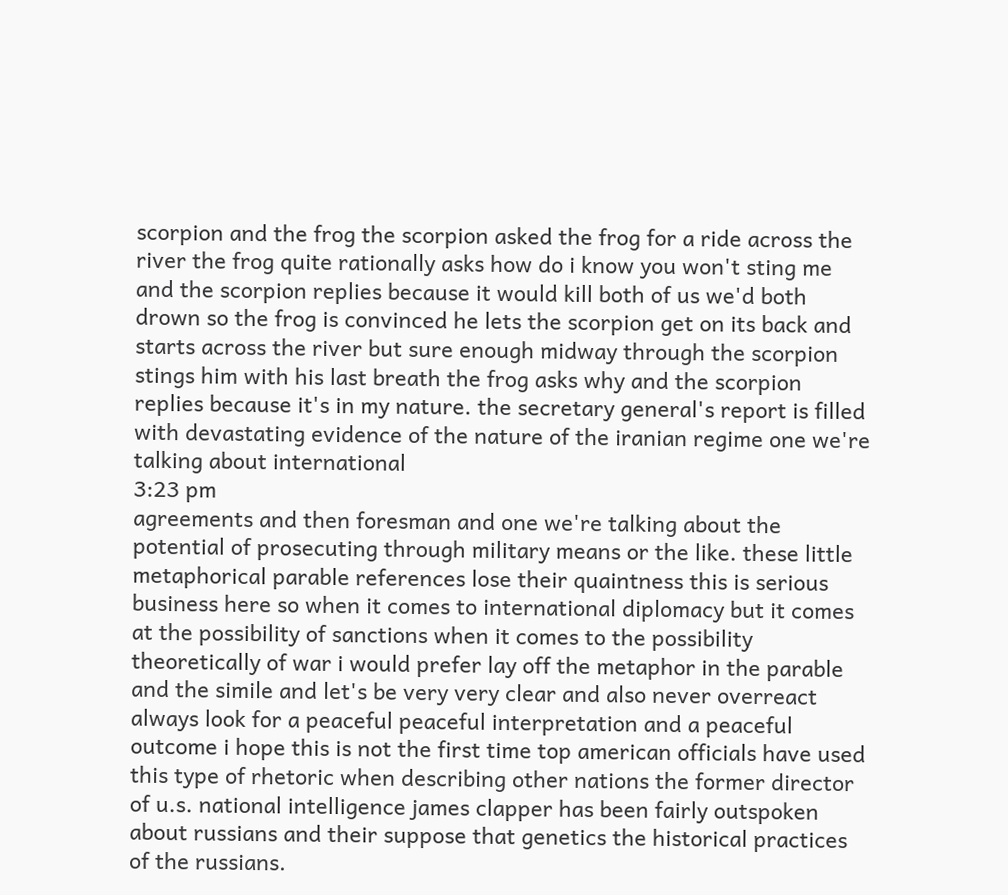scorpion and the frog the scorpion asked the frog for a ride across the river the frog quite rationally asks how do i know you won't sting me and the scorpion replies because it would kill both of us we'd both drown so the frog is convinced he lets the scorpion get on its back and starts across the river but sure enough midway through the scorpion stings him with his last breath the frog asks why and the scorpion replies because it's in my nature. the secretary general's report is filled with devastating evidence of the nature of the iranian regime one we're talking about international
3:23 pm
agreements and then foresman and one we're talking about the potential of prosecuting through military means or the like. these little metaphorical parable references lose their quaintness this is serious business here so when it comes to international diplomacy but it comes at the possibility of sanctions when it comes to the possibility theoretically of war i would prefer lay off the metaphor in the parable and the simile and let's be very very clear and also never overreact always look for a peaceful peaceful interpretation and a peaceful outcome i hope this is not the first time top american officials have used this type of rhetoric when describing other nations the former director of u.s. national intelligence james clapper has been fairly outspoken about russians and their suppose that genetics the historical practices of the russians.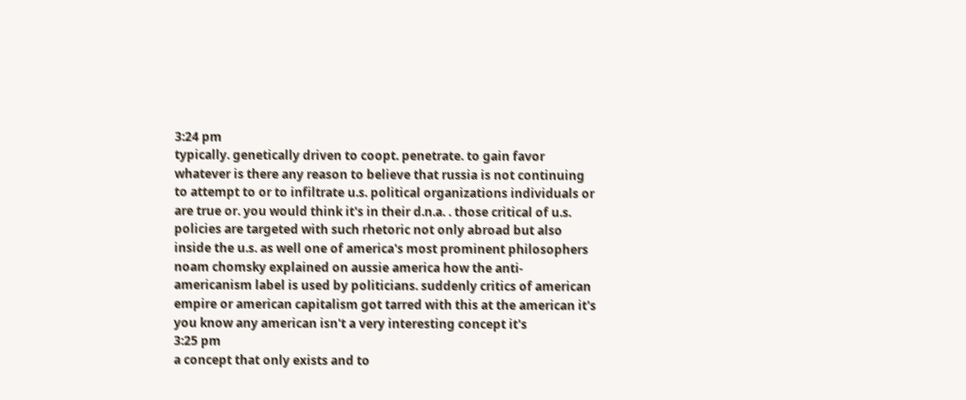3:24 pm
typically. genetically driven to coopt. penetrate. to gain favor whatever is there any reason to believe that russia is not continuing to attempt to or to infiltrate u.s. political organizations individuals or are true or. you would think it's in their d.n.a. . those critical of u.s. policies are targeted with such rhetoric not only abroad but also inside the u.s. as well one of america's most prominent philosophers noam chomsky explained on aussie america how the anti-americanism label is used by politicians. suddenly critics of american empire or american capitalism got tarred with this at the american it's you know any american isn't a very interesting concept it's
3:25 pm
a concept that only exists and to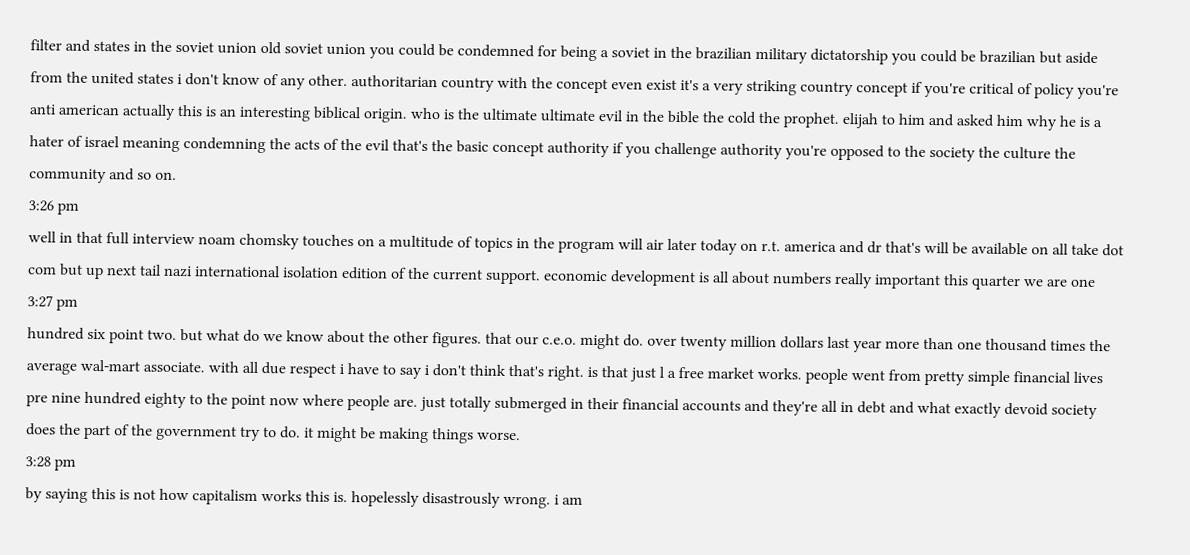filter and states in the soviet union old soviet union you could be condemned for being a soviet in the brazilian military dictatorship you could be brazilian but aside from the united states i don't know of any other. authoritarian country with the concept even exist it's a very striking country concept if you're critical of policy you're anti american actually this is an interesting biblical origin. who is the ultimate ultimate evil in the bible the cold the prophet. elijah to him and asked him why he is a hater of israel meaning condemning the acts of the evil that's the basic concept authority if you challenge authority you're opposed to the society the culture the community and so on.
3:26 pm
well in that full interview noam chomsky touches on a multitude of topics in the program will air later today on r.t. america and dr that's will be available on all take dot com but up next tail nazi international isolation edition of the current support. economic development is all about numbers really important this quarter we are one
3:27 pm
hundred six point two. but what do we know about the other figures. that our c.e.o. might do. over twenty million dollars last year more than one thousand times the average wal-mart associate. with all due respect i have to say i don't think that's right. is that just l a free market works. people went from pretty simple financial lives pre nine hundred eighty to the point now where people are. just totally submerged in their financial accounts and they're all in debt and what exactly devoid society does the part of the government try to do. it might be making things worse.
3:28 pm
by saying this is not how capitalism works this is. hopelessly disastrously wrong. i am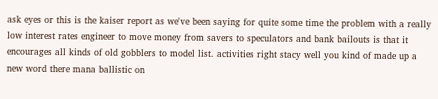ask eyes or this is the kaiser report as we've been saying for quite some time the problem with a really low interest rates engineer to move money from savers to speculators and bank bailouts is that it encourages all kinds of old gobblers to model list. activities right stacy well you kind of made up a new word there mana ballistic on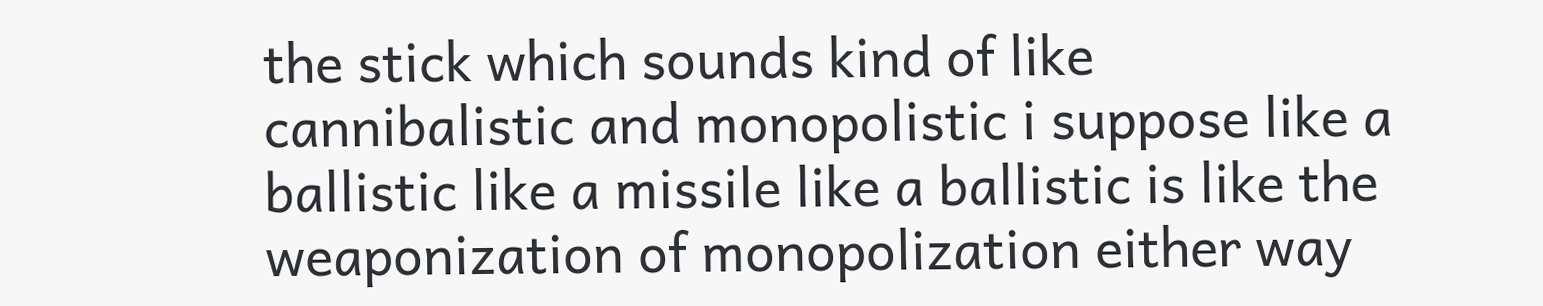the stick which sounds kind of like cannibalistic and monopolistic i suppose like a ballistic like a missile like a ballistic is like the weaponization of monopolization either way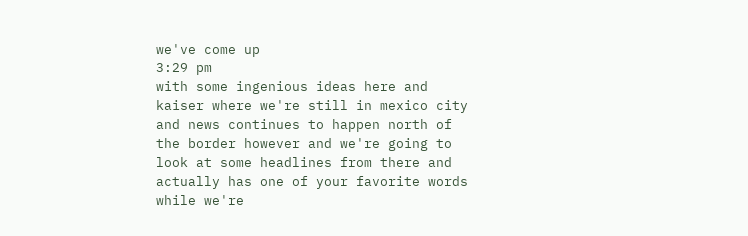we've come up
3:29 pm
with some ingenious ideas here and kaiser where we're still in mexico city and news continues to happen north of the border however and we're going to look at some headlines from there and actually has one of your favorite words while we're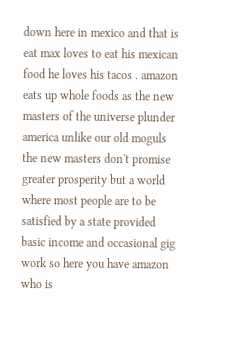down here in mexico and that is eat max loves to eat his mexican food he loves his tacos . amazon eats up whole foods as the new masters of the universe plunder america unlike our old moguls the new masters don't promise greater prosperity but a world where most people are to be satisfied by a state provided basic income and occasional gig work so here you have amazon who is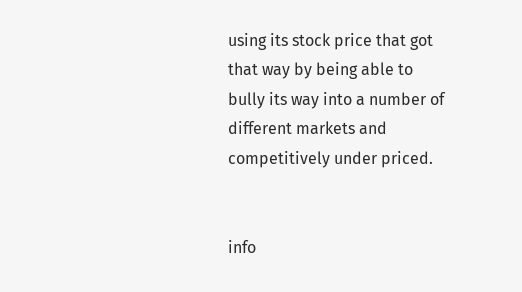using its stock price that got that way by being able to bully its way into a number of different markets and competitively under priced.


info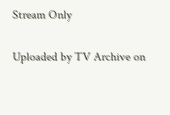Stream Only

Uploaded by TV Archive on